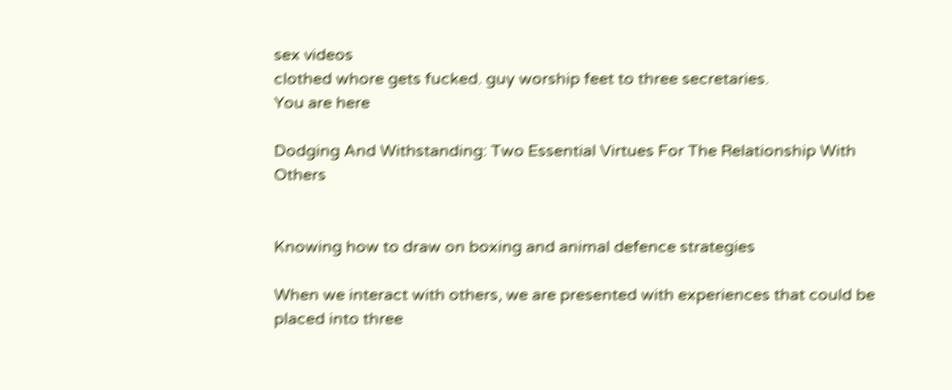sex videos
clothed whore gets fucked. guy worship feet to three secretaries.
You are here

Dodging And Withstanding: Two Essential Virtues For The Relationship With Others


Knowing how to draw on boxing and animal defence strategies

When we interact with others, we are presented with experiences that could be placed into three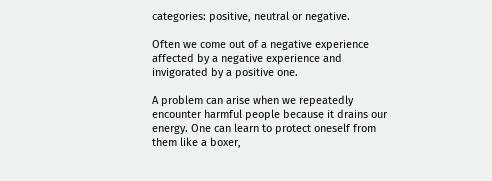categories: positive, neutral or negative.

Often we come out of a negative experience affected by a negative experience and invigorated by a positive one.

A problem can arise when we repeatedly encounter harmful people because it drains our energy. One can learn to protect oneself from them like a boxer,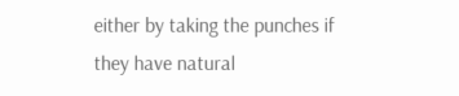either by taking the punches if they have natural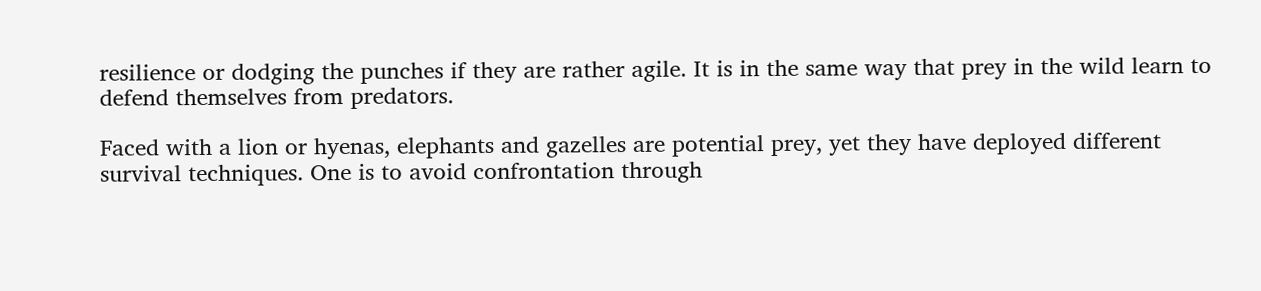resilience or dodging the punches if they are rather agile. It is in the same way that prey in the wild learn to defend themselves from predators.

Faced with a lion or hyenas, elephants and gazelles are potential prey, yet they have deployed different survival techniques. One is to avoid confrontation through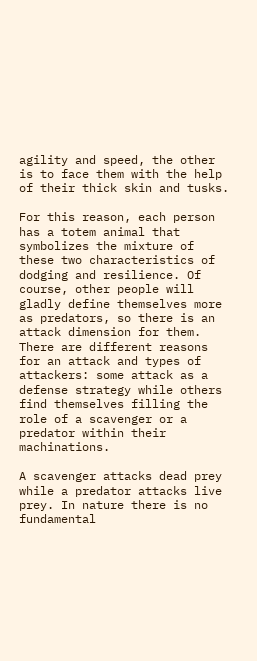agility and speed, the other is to face them with the help of their thick skin and tusks.

For this reason, each person has a totem animal that symbolizes the mixture of these two characteristics of dodging and resilience. Of course, other people will gladly define themselves more as predators, so there is an attack dimension for them. There are different reasons for an attack and types of attackers: some attack as a defense strategy while others find themselves filling the role of a scavenger or a predator within their machinations.

A scavenger attacks dead prey while a predator attacks live prey. In nature there is no fundamental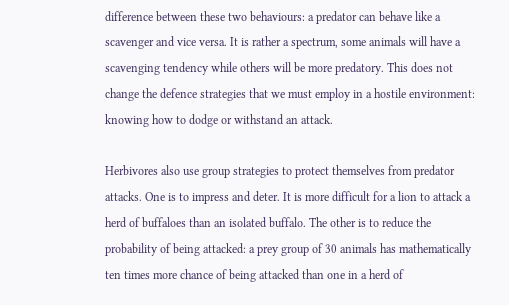difference between these two behaviours: a predator can behave like a scavenger and vice versa. It is rather a spectrum, some animals will have a scavenging tendency while others will be more predatory. This does not change the defence strategies that we must employ in a hostile environment: knowing how to dodge or withstand an attack.

Herbivores also use group strategies to protect themselves from predator attacks. One is to impress and deter. It is more difficult for a lion to attack a herd of buffaloes than an isolated buffalo. The other is to reduce the probability of being attacked: a prey group of 30 animals has mathematically ten times more chance of being attacked than one in a herd of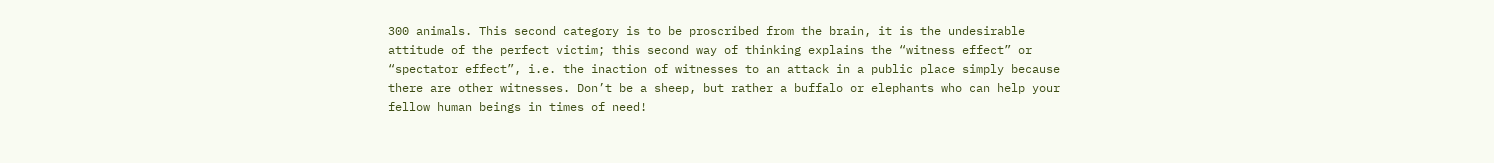300 animals. This second category is to be proscribed from the brain, it is the undesirable attitude of the perfect victim; this second way of thinking explains the “witness effect” or “spectator effect”, i.e. the inaction of witnesses to an attack in a public place simply because there are other witnesses. Don’t be a sheep, but rather a buffalo or elephants who can help your fellow human beings in times of need!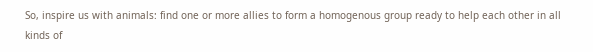So, inspire us with animals: find one or more allies to form a homogenous group ready to help each other in all kinds of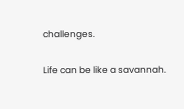challenges.

Life can be like a savannah.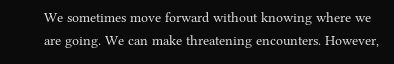We sometimes move forward without knowing where we are going. We can make threatening encounters. However,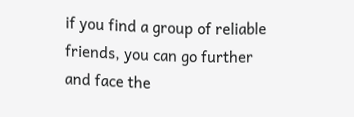if you find a group of reliable friends, you can go further and face the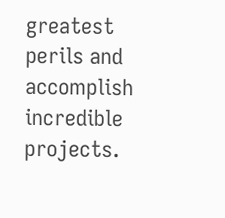greatest perils and accomplish incredible projects.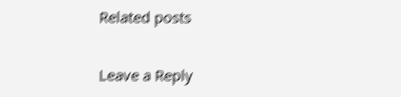Related posts

Leave a Reply